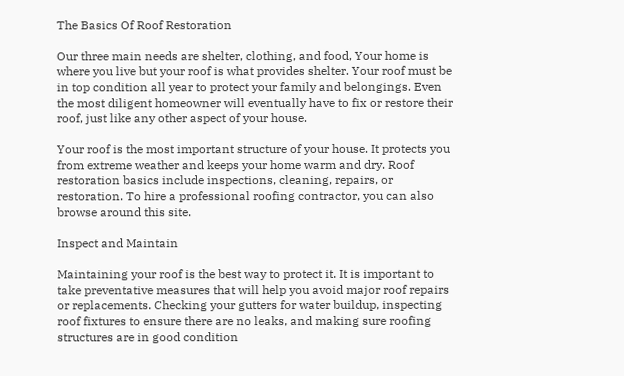The Basics Of Roof Restoration

Our three main needs are shelter, clothing, and food, Your home is where you live but your roof is what provides shelter. Your roof must be in top condition all year to protect your family and belongings. Even the most diligent homeowner will eventually have to fix or restore their roof, just like any other aspect of your house.

Your roof is the most important structure of your house. It protects you from extreme weather and keeps your home warm and dry. Roof restoration basics include inspections, cleaning, repairs, or restoration. To hire a professional roofing contractor, you can also browse around this site.

Inspect and Maintain

Maintaining your roof is the best way to protect it. It is important to take preventative measures that will help you avoid major roof repairs or replacements. Checking your gutters for water buildup, inspecting roof fixtures to ensure there are no leaks, and making sure roofing structures are in good condition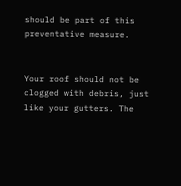should be part of this preventative measure.


Your roof should not be clogged with debris, just like your gutters. The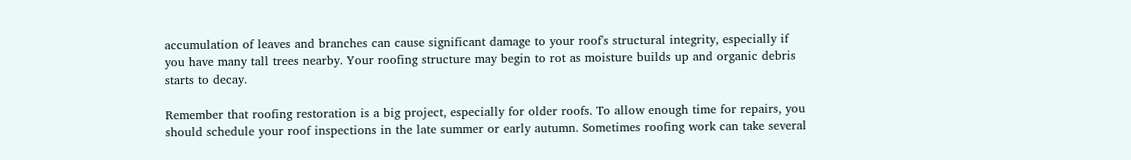accumulation of leaves and branches can cause significant damage to your roof's structural integrity, especially if you have many tall trees nearby. Your roofing structure may begin to rot as moisture builds up and organic debris starts to decay.

Remember that roofing restoration is a big project, especially for older roofs. To allow enough time for repairs, you should schedule your roof inspections in the late summer or early autumn. Sometimes roofing work can take several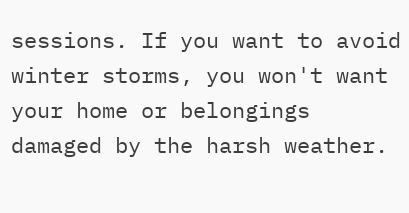sessions. If you want to avoid winter storms, you won't want your home or belongings damaged by the harsh weather.